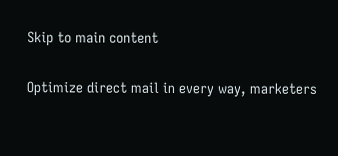Skip to main content

Optimize direct mail in every way, marketers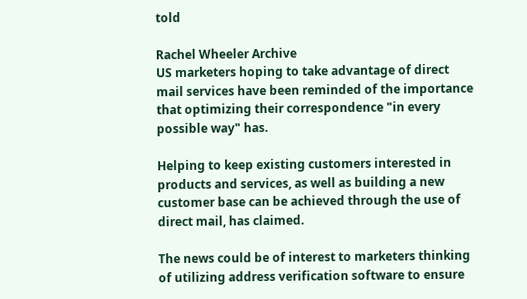told

Rachel Wheeler Archive
US marketers hoping to take advantage of direct mail services have been reminded of the importance that optimizing their correspondence "in every possible way" has.

Helping to keep existing customers interested in products and services, as well as building a new customer base can be achieved through the use of direct mail, has claimed.

The news could be of interest to marketers thinking of utilizing address verification software to ensure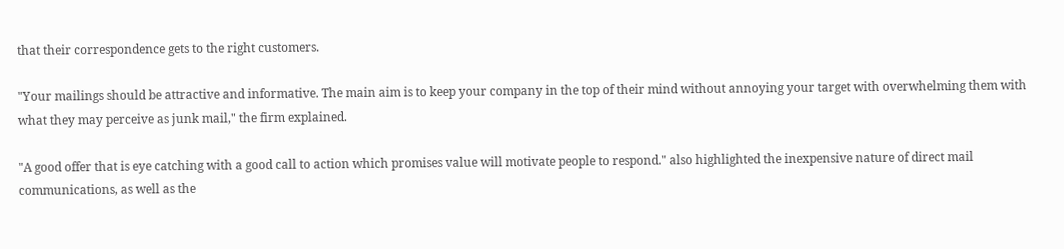that their correspondence gets to the right customers.

"Your mailings should be attractive and informative. The main aim is to keep your company in the top of their mind without annoying your target with overwhelming them with what they may perceive as junk mail," the firm explained.

"A good offer that is eye catching with a good call to action which promises value will motivate people to respond." also highlighted the inexpensive nature of direct mail communications, as well as the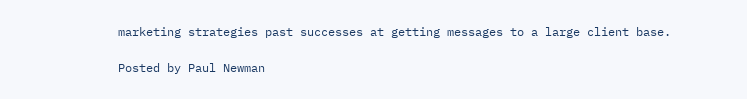marketing strategies past successes at getting messages to a large client base.

Posted by Paul Newman